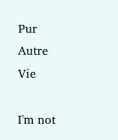Pur Autre Vie

I'm not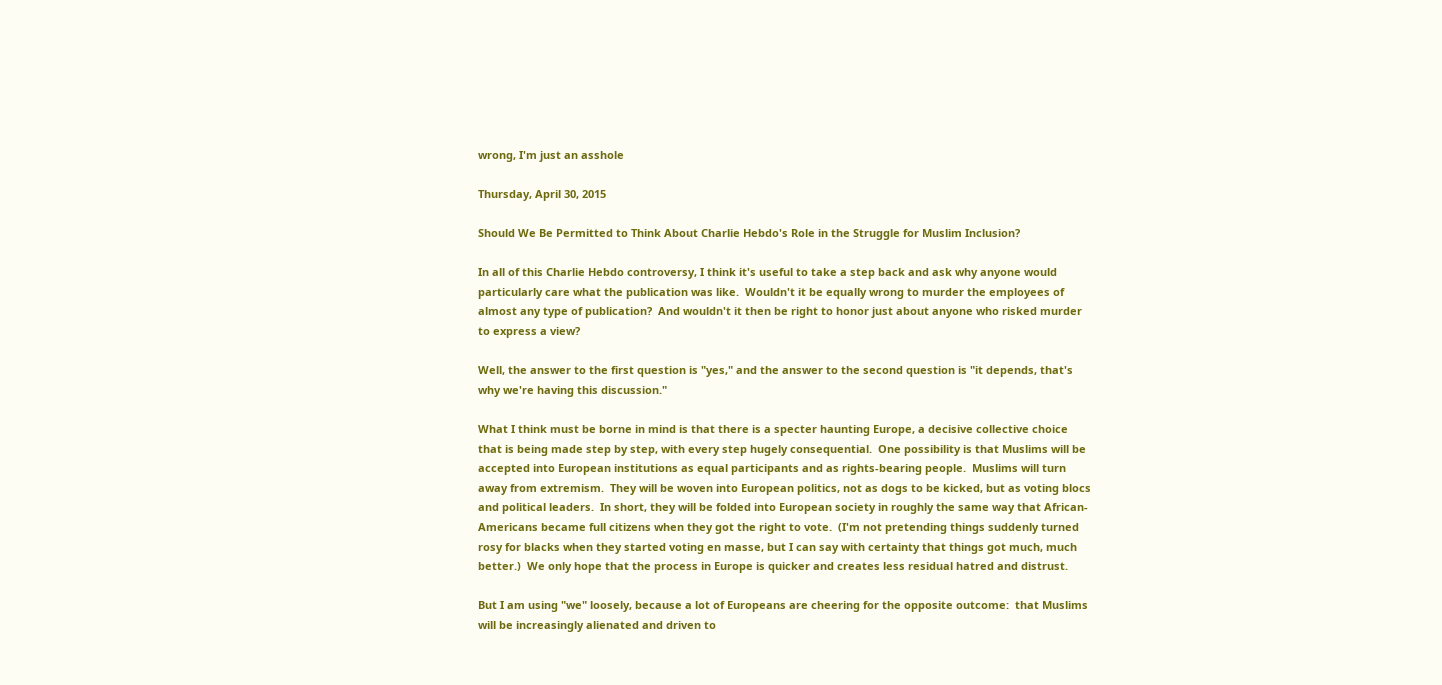wrong, I'm just an asshole

Thursday, April 30, 2015

Should We Be Permitted to Think About Charlie Hebdo's Role in the Struggle for Muslim Inclusion?

In all of this Charlie Hebdo controversy, I think it's useful to take a step back and ask why anyone would particularly care what the publication was like.  Wouldn't it be equally wrong to murder the employees of almost any type of publication?  And wouldn't it then be right to honor just about anyone who risked murder to express a view?

Well, the answer to the first question is "yes," and the answer to the second question is "it depends, that's why we're having this discussion."

What I think must be borne in mind is that there is a specter haunting Europe, a decisive collective choice that is being made step by step, with every step hugely consequential.  One possibility is that Muslims will be accepted into European institutions as equal participants and as rights-bearing people.  Muslims will turn away from extremism.  They will be woven into European politics, not as dogs to be kicked, but as voting blocs and political leaders.  In short, they will be folded into European society in roughly the same way that African-Americans became full citizens when they got the right to vote.  (I'm not pretending things suddenly turned rosy for blacks when they started voting en masse, but I can say with certainty that things got much, much better.)  We only hope that the process in Europe is quicker and creates less residual hatred and distrust.

But I am using "we" loosely, because a lot of Europeans are cheering for the opposite outcome:  that Muslims will be increasingly alienated and driven to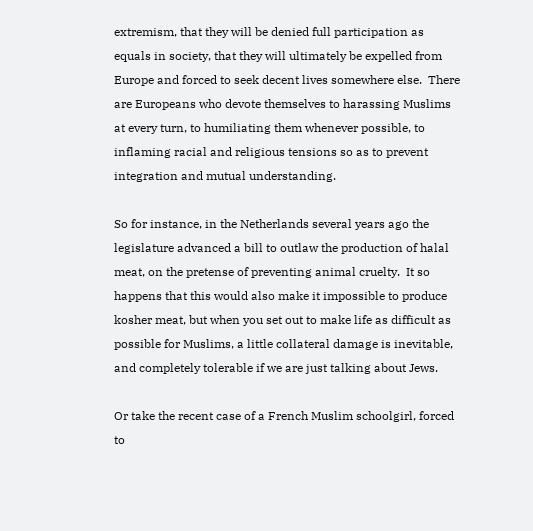extremism, that they will be denied full participation as equals in society, that they will ultimately be expelled from Europe and forced to seek decent lives somewhere else.  There are Europeans who devote themselves to harassing Muslims at every turn, to humiliating them whenever possible, to inflaming racial and religious tensions so as to prevent integration and mutual understanding.

So for instance, in the Netherlands several years ago the legislature advanced a bill to outlaw the production of halal meat, on the pretense of preventing animal cruelty.  It so happens that this would also make it impossible to produce kosher meat, but when you set out to make life as difficult as possible for Muslims, a little collateral damage is inevitable, and completely tolerable if we are just talking about Jews.

Or take the recent case of a French Muslim schoolgirl, forced to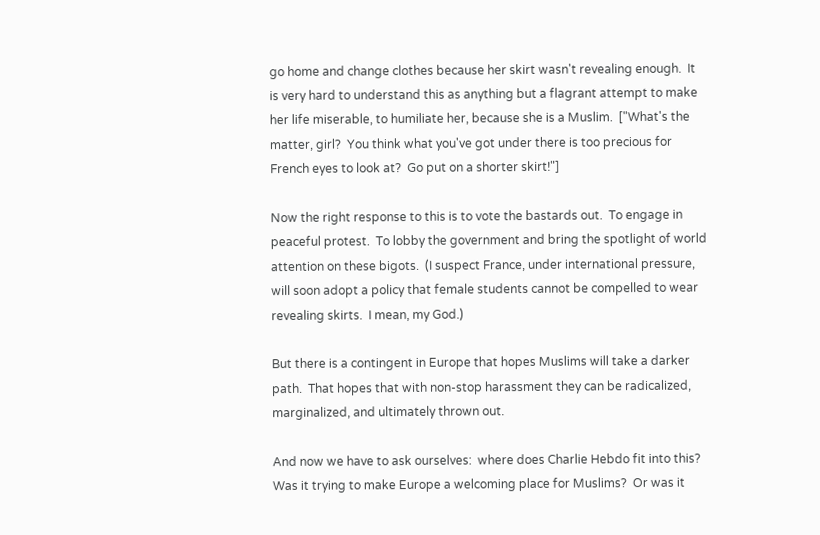go home and change clothes because her skirt wasn't revealing enough.  It is very hard to understand this as anything but a flagrant attempt to make her life miserable, to humiliate her, because she is a Muslim.  ["What's the matter, girl?  You think what you've got under there is too precious for French eyes to look at?  Go put on a shorter skirt!"]

Now the right response to this is to vote the bastards out.  To engage in peaceful protest.  To lobby the government and bring the spotlight of world attention on these bigots.  (I suspect France, under international pressure, will soon adopt a policy that female students cannot be compelled to wear revealing skirts.  I mean, my God.)

But there is a contingent in Europe that hopes Muslims will take a darker path.  That hopes that with non-stop harassment they can be radicalized, marginalized, and ultimately thrown out.

And now we have to ask ourselves:  where does Charlie Hebdo fit into this?  Was it trying to make Europe a welcoming place for Muslims?  Or was it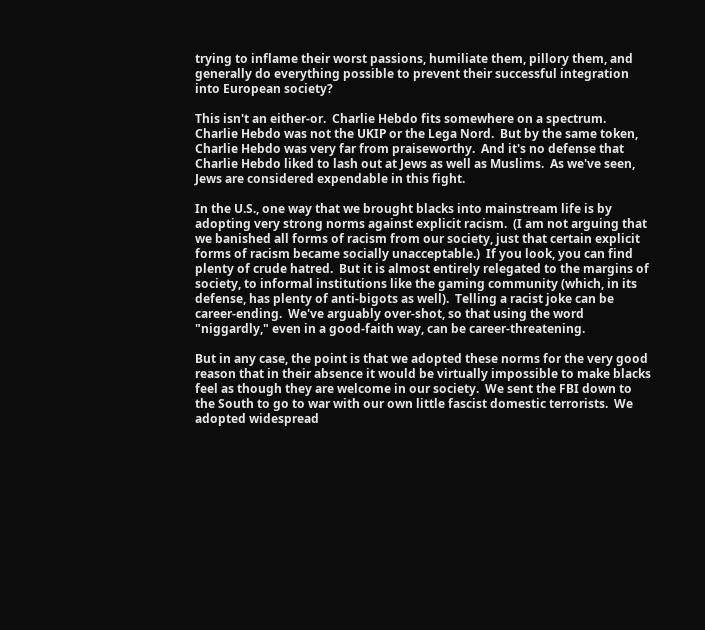trying to inflame their worst passions, humiliate them, pillory them, and generally do everything possible to prevent their successful integration into European society?

This isn't an either-or.  Charlie Hebdo fits somewhere on a spectrum.  Charlie Hebdo was not the UKIP or the Lega Nord.  But by the same token, Charlie Hebdo was very far from praiseworthy.  And it's no defense that Charlie Hebdo liked to lash out at Jews as well as Muslims.  As we've seen, Jews are considered expendable in this fight.

In the U.S., one way that we brought blacks into mainstream life is by adopting very strong norms against explicit racism.  (I am not arguing that we banished all forms of racism from our society, just that certain explicit forms of racism became socially unacceptable.)  If you look, you can find plenty of crude hatred.  But it is almost entirely relegated to the margins of society, to informal institutions like the gaming community (which, in its defense, has plenty of anti-bigots as well).  Telling a racist joke can be career-ending.  We've arguably over-shot, so that using the word "niggardly," even in a good-faith way, can be career-threatening.

But in any case, the point is that we adopted these norms for the very good reason that in their absence it would be virtually impossible to make blacks feel as though they are welcome in our society.  We sent the FBI down to the South to go to war with our own little fascist domestic terrorists.  We adopted widespread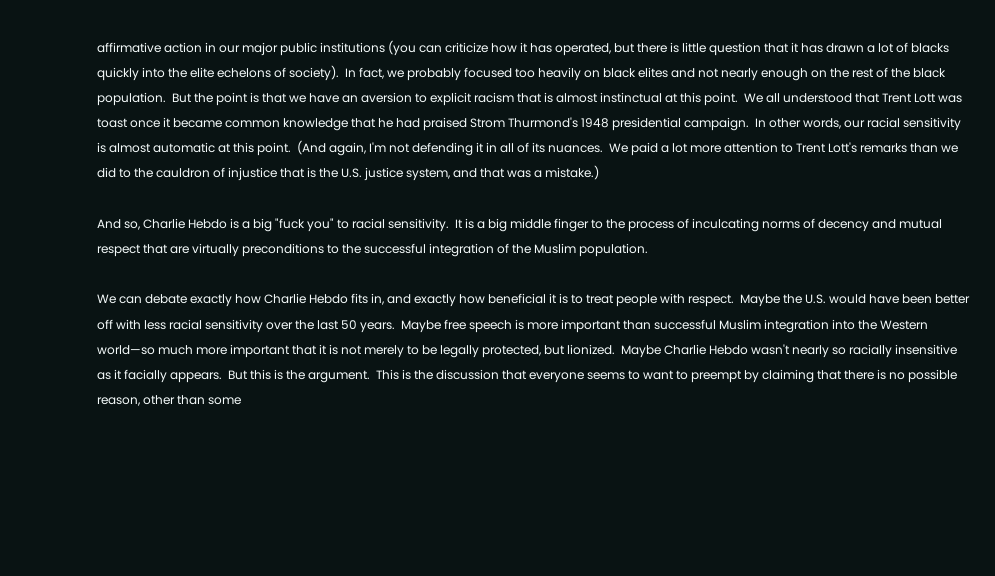affirmative action in our major public institutions (you can criticize how it has operated, but there is little question that it has drawn a lot of blacks quickly into the elite echelons of society).  In fact, we probably focused too heavily on black elites and not nearly enough on the rest of the black population.  But the point is that we have an aversion to explicit racism that is almost instinctual at this point.  We all understood that Trent Lott was toast once it became common knowledge that he had praised Strom Thurmond's 1948 presidential campaign.  In other words, our racial sensitivity is almost automatic at this point.  (And again, I'm not defending it in all of its nuances.  We paid a lot more attention to Trent Lott's remarks than we did to the cauldron of injustice that is the U.S. justice system, and that was a mistake.)

And so, Charlie Hebdo is a big "fuck you" to racial sensitivity.  It is a big middle finger to the process of inculcating norms of decency and mutual respect that are virtually preconditions to the successful integration of the Muslim population.

We can debate exactly how Charlie Hebdo fits in, and exactly how beneficial it is to treat people with respect.  Maybe the U.S. would have been better off with less racial sensitivity over the last 50 years.  Maybe free speech is more important than successful Muslim integration into the Western world—so much more important that it is not merely to be legally protected, but lionized.  Maybe Charlie Hebdo wasn't nearly so racially insensitive as it facially appears.  But this is the argument.  This is the discussion that everyone seems to want to preempt by claiming that there is no possible reason, other than some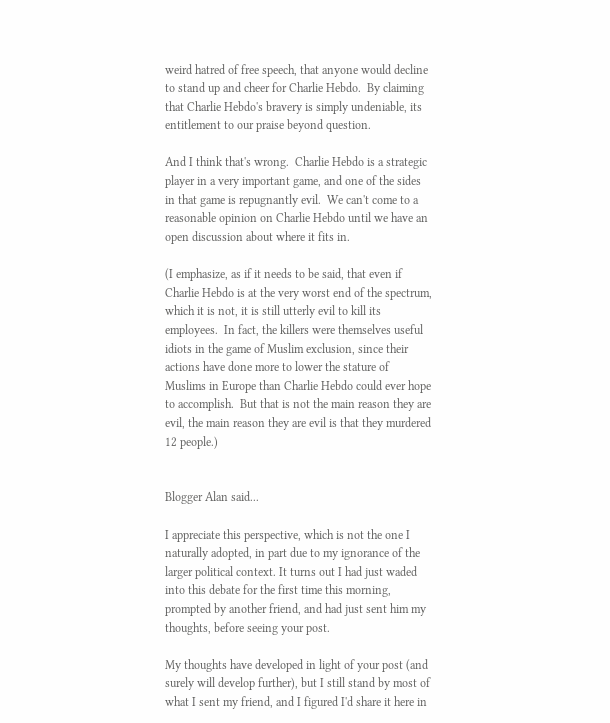weird hatred of free speech, that anyone would decline to stand up and cheer for Charlie Hebdo.  By claiming that Charlie Hebdo's bravery is simply undeniable, its entitlement to our praise beyond question.

And I think that's wrong.  Charlie Hebdo is a strategic player in a very important game, and one of the sides in that game is repugnantly evil.  We can't come to a reasonable opinion on Charlie Hebdo until we have an open discussion about where it fits in.

(I emphasize, as if it needs to be said, that even if Charlie Hebdo is at the very worst end of the spectrum, which it is not, it is still utterly evil to kill its employees.  In fact, the killers were themselves useful idiots in the game of Muslim exclusion, since their actions have done more to lower the stature of Muslims in Europe than Charlie Hebdo could ever hope to accomplish.  But that is not the main reason they are evil, the main reason they are evil is that they murdered 12 people.)


Blogger Alan said...

I appreciate this perspective, which is not the one I naturally adopted, in part due to my ignorance of the larger political context. It turns out I had just waded into this debate for the first time this morning, prompted by another friend, and had just sent him my thoughts, before seeing your post.

My thoughts have developed in light of your post (and surely will develop further), but I still stand by most of what I sent my friend, and I figured I'd share it here in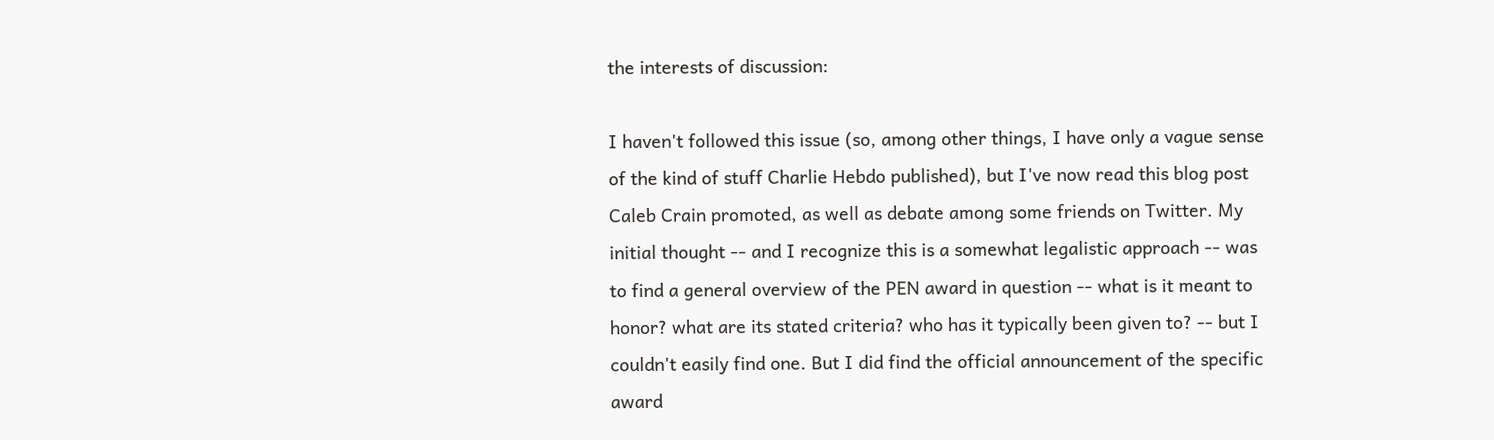the interests of discussion:

I haven't followed this issue (so, among other things, I have only a vague sense of the kind of stuff Charlie Hebdo published), but I've now read this blog post Caleb Crain promoted, as well as debate among some friends on Twitter. My initial thought -- and I recognize this is a somewhat legalistic approach -- was to find a general overview of the PEN award in question -- what is it meant to honor? what are its stated criteria? who has it typically been given to? -- but I couldn't easily find one. But I did find the official announcement of the specific award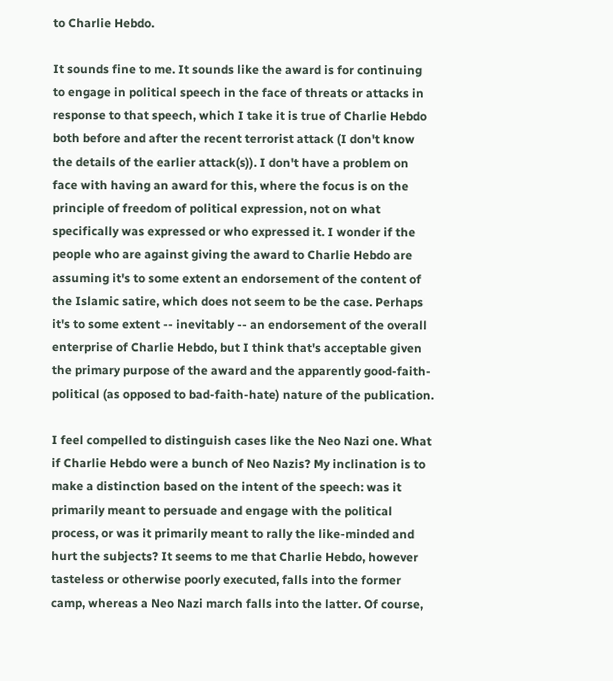to Charlie Hebdo.

It sounds fine to me. It sounds like the award is for continuing to engage in political speech in the face of threats or attacks in response to that speech, which I take it is true of Charlie Hebdo both before and after the recent terrorist attack (I don't know the details of the earlier attack(s)). I don't have a problem on face with having an award for this, where the focus is on the principle of freedom of political expression, not on what specifically was expressed or who expressed it. I wonder if the people who are against giving the award to Charlie Hebdo are assuming it's to some extent an endorsement of the content of the Islamic satire, which does not seem to be the case. Perhaps it's to some extent -- inevitably -- an endorsement of the overall enterprise of Charlie Hebdo, but I think that's acceptable given the primary purpose of the award and the apparently good-faith-political (as opposed to bad-faith-hate) nature of the publication.

I feel compelled to distinguish cases like the Neo Nazi one. What if Charlie Hebdo were a bunch of Neo Nazis? My inclination is to make a distinction based on the intent of the speech: was it primarily meant to persuade and engage with the political process, or was it primarily meant to rally the like-minded and hurt the subjects? It seems to me that Charlie Hebdo, however tasteless or otherwise poorly executed, falls into the former camp, whereas a Neo Nazi march falls into the latter. Of course,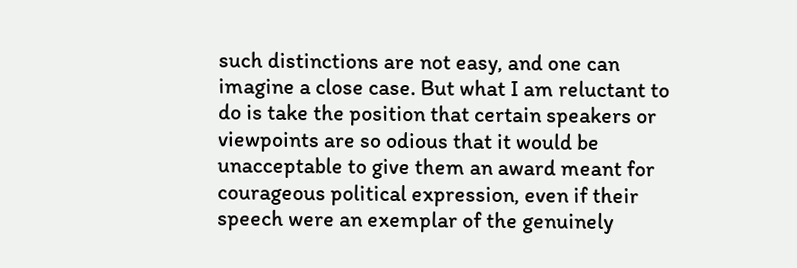such distinctions are not easy, and one can imagine a close case. But what I am reluctant to do is take the position that certain speakers or viewpoints are so odious that it would be unacceptable to give them an award meant for courageous political expression, even if their speech were an exemplar of the genuinely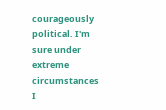courageously political. I'm sure under extreme circumstances I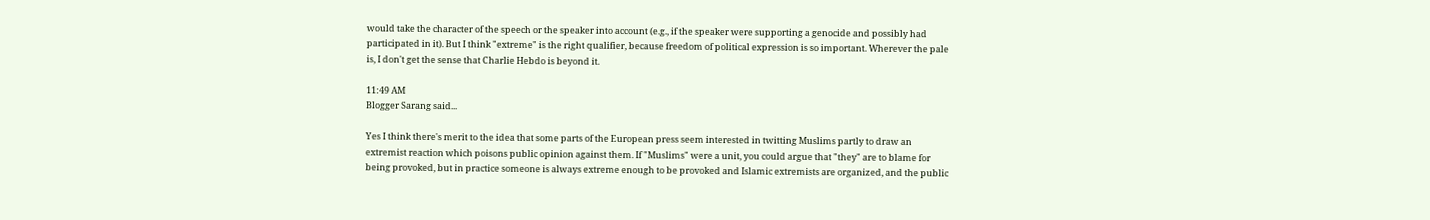would take the character of the speech or the speaker into account (e.g., if the speaker were supporting a genocide and possibly had participated in it). But I think "extreme" is the right qualifier, because freedom of political expression is so important. Wherever the pale is, I don't get the sense that Charlie Hebdo is beyond it.

11:49 AM
Blogger Sarang said...

Yes I think there's merit to the idea that some parts of the European press seem interested in twitting Muslims partly to draw an extremist reaction which poisons public opinion against them. If "Muslims" were a unit, you could argue that "they" are to blame for being provoked, but in practice someone is always extreme enough to be provoked and Islamic extremists are organized, and the public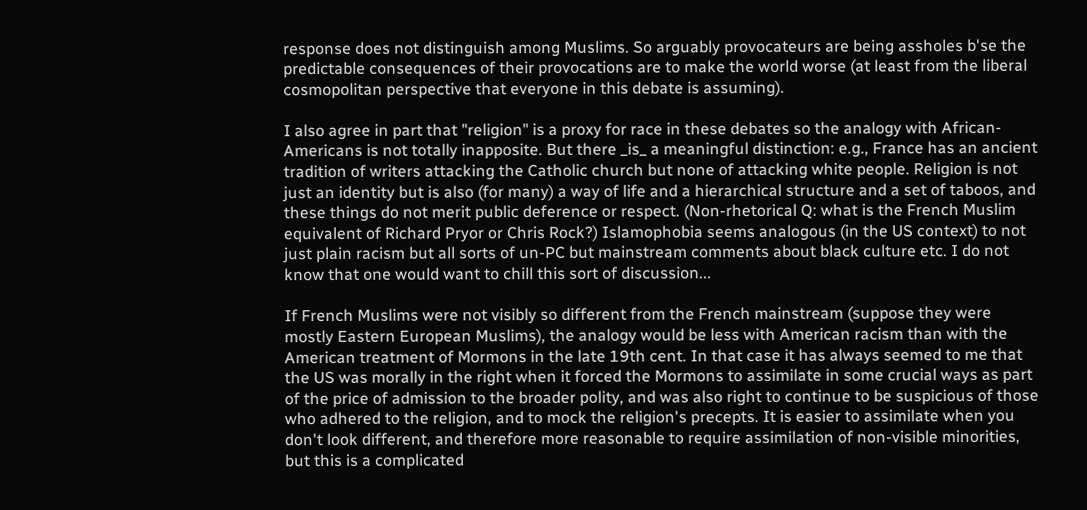response does not distinguish among Muslims. So arguably provocateurs are being assholes b'se the predictable consequences of their provocations are to make the world worse (at least from the liberal cosmopolitan perspective that everyone in this debate is assuming).

I also agree in part that "religion" is a proxy for race in these debates so the analogy with African-Americans is not totally inapposite. But there _is_ a meaningful distinction: e.g., France has an ancient tradition of writers attacking the Catholic church but none of attacking white people. Religion is not just an identity but is also (for many) a way of life and a hierarchical structure and a set of taboos, and these things do not merit public deference or respect. (Non-rhetorical Q: what is the French Muslim equivalent of Richard Pryor or Chris Rock?) Islamophobia seems analogous (in the US context) to not just plain racism but all sorts of un-PC but mainstream comments about black culture etc. I do not know that one would want to chill this sort of discussion...

If French Muslims were not visibly so different from the French mainstream (suppose they were mostly Eastern European Muslims), the analogy would be less with American racism than with the American treatment of Mormons in the late 19th cent. In that case it has always seemed to me that the US was morally in the right when it forced the Mormons to assimilate in some crucial ways as part of the price of admission to the broader polity, and was also right to continue to be suspicious of those who adhered to the religion, and to mock the religion's precepts. It is easier to assimilate when you don't look different, and therefore more reasonable to require assimilation of non-visible minorities, but this is a complicated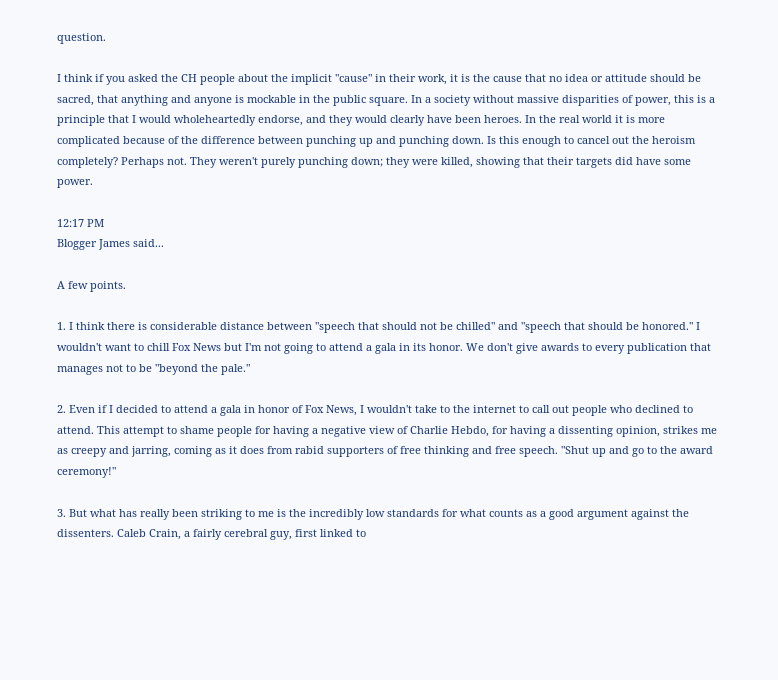question.

I think if you asked the CH people about the implicit "cause" in their work, it is the cause that no idea or attitude should be sacred, that anything and anyone is mockable in the public square. In a society without massive disparities of power, this is a principle that I would wholeheartedly endorse, and they would clearly have been heroes. In the real world it is more complicated because of the difference between punching up and punching down. Is this enough to cancel out the heroism completely? Perhaps not. They weren't purely punching down; they were killed, showing that their targets did have some power.

12:17 PM
Blogger James said...

A few points.

1. I think there is considerable distance between "speech that should not be chilled" and "speech that should be honored." I wouldn't want to chill Fox News but I'm not going to attend a gala in its honor. We don't give awards to every publication that manages not to be "beyond the pale."

2. Even if I decided to attend a gala in honor of Fox News, I wouldn't take to the internet to call out people who declined to attend. This attempt to shame people for having a negative view of Charlie Hebdo, for having a dissenting opinion, strikes me as creepy and jarring, coming as it does from rabid supporters of free thinking and free speech. "Shut up and go to the award ceremony!"

3. But what has really been striking to me is the incredibly low standards for what counts as a good argument against the dissenters. Caleb Crain, a fairly cerebral guy, first linked to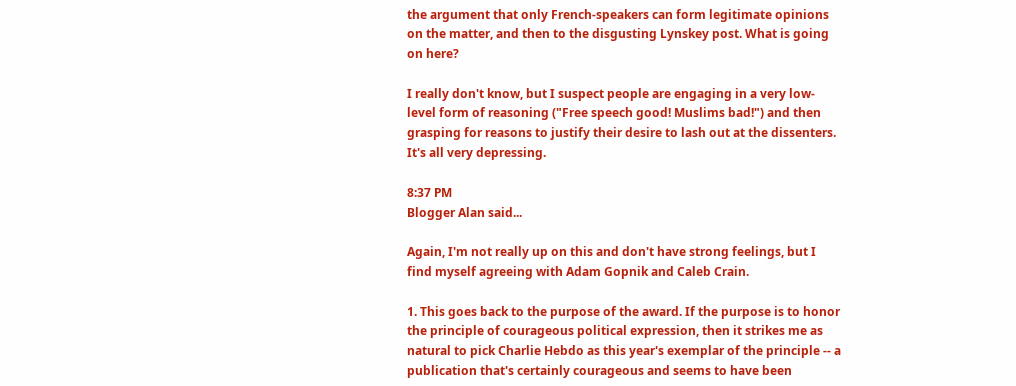the argument that only French-speakers can form legitimate opinions on the matter, and then to the disgusting Lynskey post. What is going on here?

I really don't know, but I suspect people are engaging in a very low-level form of reasoning ("Free speech good! Muslims bad!") and then grasping for reasons to justify their desire to lash out at the dissenters. It's all very depressing.

8:37 PM
Blogger Alan said...

Again, I'm not really up on this and don't have strong feelings, but I find myself agreeing with Adam Gopnik and Caleb Crain.

1. This goes back to the purpose of the award. If the purpose is to honor the principle of courageous political expression, then it strikes me as natural to pick Charlie Hebdo as this year's exemplar of the principle -- a publication that's certainly courageous and seems to have been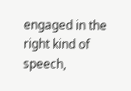engaged in the right kind of speech,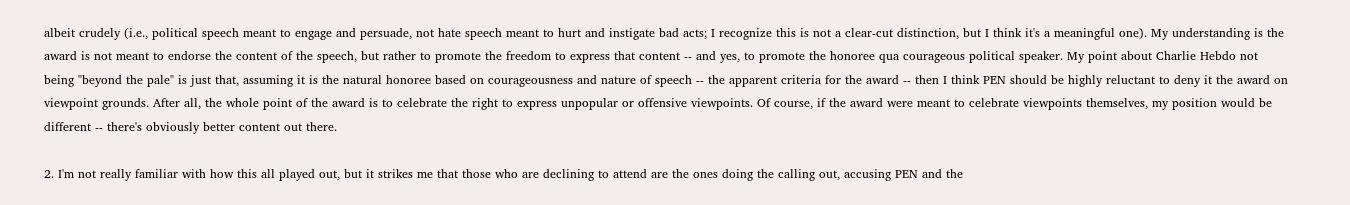albeit crudely (i.e., political speech meant to engage and persuade, not hate speech meant to hurt and instigate bad acts; I recognize this is not a clear-cut distinction, but I think it's a meaningful one). My understanding is the award is not meant to endorse the content of the speech, but rather to promote the freedom to express that content -- and yes, to promote the honoree qua courageous political speaker. My point about Charlie Hebdo not being "beyond the pale" is just that, assuming it is the natural honoree based on courageousness and nature of speech -- the apparent criteria for the award -- then I think PEN should be highly reluctant to deny it the award on viewpoint grounds. After all, the whole point of the award is to celebrate the right to express unpopular or offensive viewpoints. Of course, if the award were meant to celebrate viewpoints themselves, my position would be different -- there's obviously better content out there.

2. I'm not really familiar with how this all played out, but it strikes me that those who are declining to attend are the ones doing the calling out, accusing PEN and the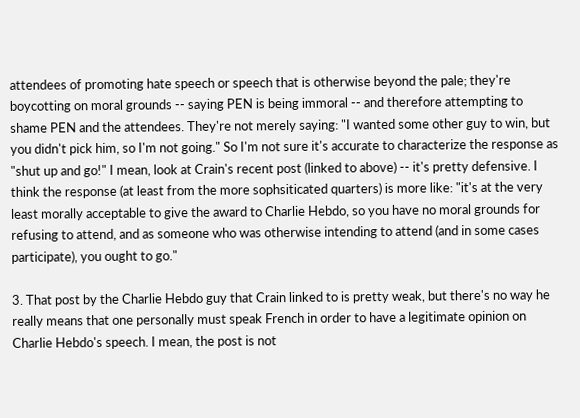attendees of promoting hate speech or speech that is otherwise beyond the pale; they're boycotting on moral grounds -- saying PEN is being immoral -- and therefore attempting to shame PEN and the attendees. They're not merely saying: "I wanted some other guy to win, but you didn't pick him, so I'm not going." So I'm not sure it's accurate to characterize the response as "shut up and go!" I mean, look at Crain's recent post (linked to above) -- it's pretty defensive. I think the response (at least from the more sophsiticated quarters) is more like: "it's at the very least morally acceptable to give the award to Charlie Hebdo, so you have no moral grounds for refusing to attend, and as someone who was otherwise intending to attend (and in some cases participate), you ought to go."

3. That post by the Charlie Hebdo guy that Crain linked to is pretty weak, but there's no way he really means that one personally must speak French in order to have a legitimate opinion on Charlie Hebdo's speech. I mean, the post is not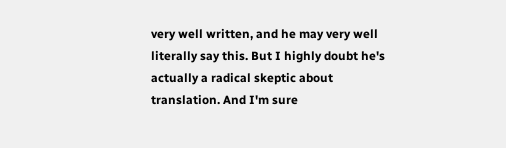very well written, and he may very well literally say this. But I highly doubt he's actually a radical skeptic about translation. And I'm sure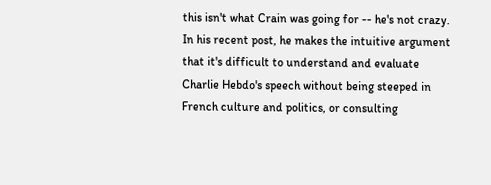this isn't what Crain was going for -- he's not crazy. In his recent post, he makes the intuitive argument that it's difficult to understand and evaluate Charlie Hebdo's speech without being steeped in French culture and politics, or consulting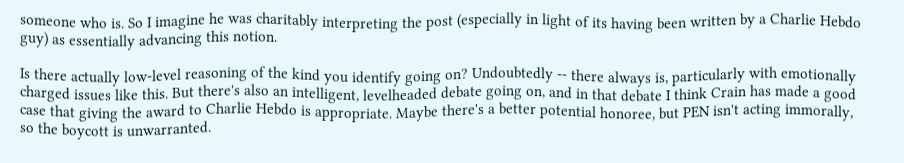someone who is. So I imagine he was charitably interpreting the post (especially in light of its having been written by a Charlie Hebdo guy) as essentially advancing this notion.

Is there actually low-level reasoning of the kind you identify going on? Undoubtedly -- there always is, particularly with emotionally charged issues like this. But there's also an intelligent, levelheaded debate going on, and in that debate I think Crain has made a good case that giving the award to Charlie Hebdo is appropriate. Maybe there's a better potential honoree, but PEN isn't acting immorally, so the boycott is unwarranted.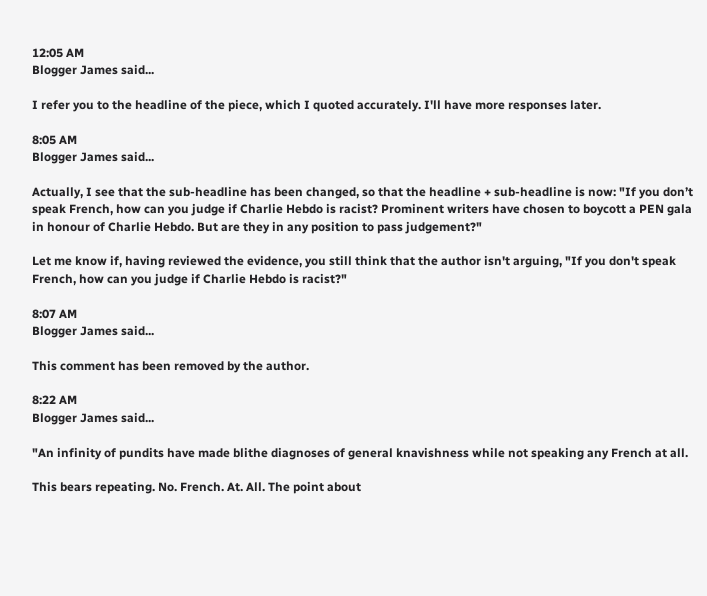12:05 AM
Blogger James said...

I refer you to the headline of the piece, which I quoted accurately. I'll have more responses later.

8:05 AM
Blogger James said...

Actually, I see that the sub-headline has been changed, so that the headline + sub-headline is now: "If you don’t speak French, how can you judge if Charlie Hebdo is racist? Prominent writers have chosen to boycott a PEN gala in honour of Charlie Hebdo. But are they in any position to pass judgement?"

Let me know if, having reviewed the evidence, you still think that the author isn't arguing, "If you don't speak French, how can you judge if Charlie Hebdo is racist?"

8:07 AM
Blogger James said...

This comment has been removed by the author.

8:22 AM
Blogger James said...

"An infinity of pundits have made blithe diagnoses of general knavishness while not speaking any French at all.

This bears repeating. No. French. At. All. The point about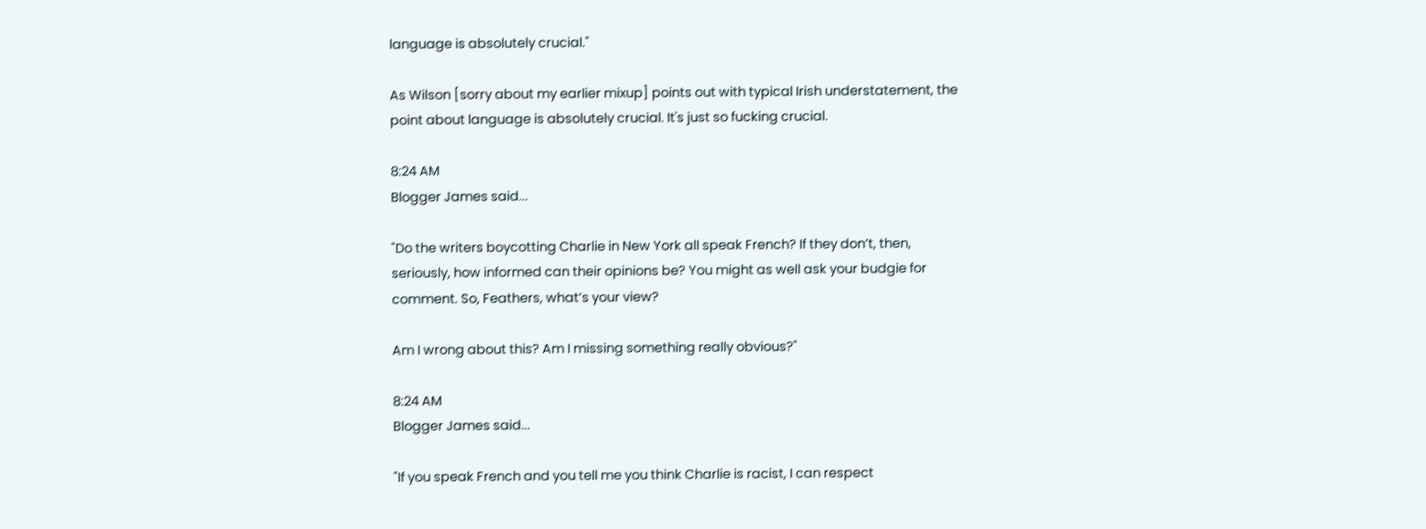language is absolutely crucial."

As Wilson [sorry about my earlier mixup] points out with typical Irish understatement, the point about language is absolutely crucial. It's just so fucking crucial.

8:24 AM
Blogger James said...

"Do the writers boycotting Charlie in New York all speak French? If they don’t, then, seriously, how informed can their opinions be? You might as well ask your budgie for comment. So, Feathers, what’s your view?

Am I wrong about this? Am I missing something really obvious?"

8:24 AM
Blogger James said...

"If you speak French and you tell me you think Charlie is racist, I can respect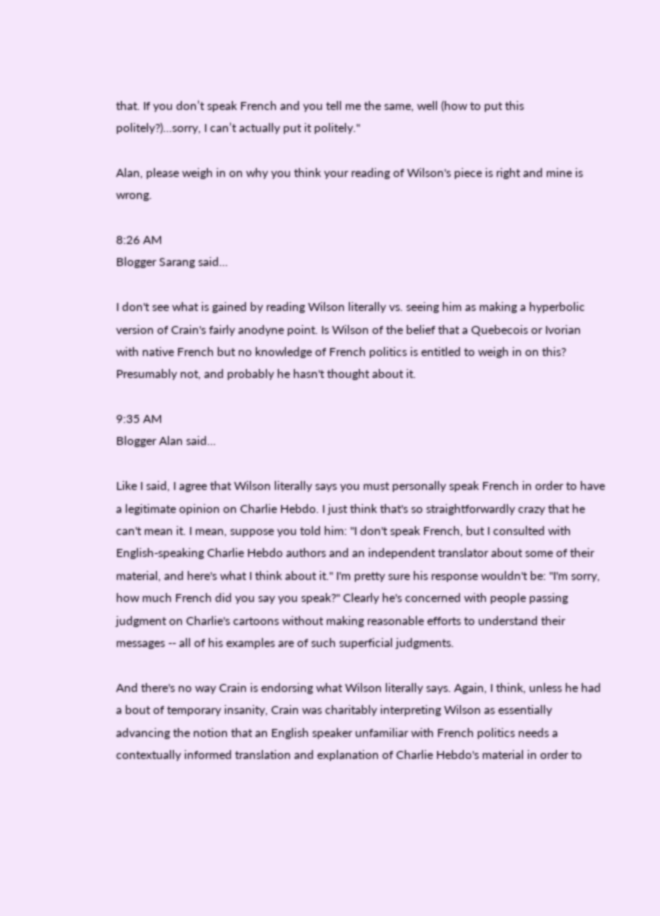that. If you don’t speak French and you tell me the same, well (how to put this politely?)...sorry, I can’t actually put it politely."

Alan, please weigh in on why you think your reading of Wilson's piece is right and mine is wrong.

8:26 AM
Blogger Sarang said...

I don't see what is gained by reading Wilson literally vs. seeing him as making a hyperbolic version of Crain's fairly anodyne point. Is Wilson of the belief that a Quebecois or Ivorian with native French but no knowledge of French politics is entitled to weigh in on this? Presumably not, and probably he hasn't thought about it.

9:35 AM
Blogger Alan said...

Like I said, I agree that Wilson literally says you must personally speak French in order to have a legitimate opinion on Charlie Hebdo. I just think that's so straightforwardly crazy that he can't mean it. I mean, suppose you told him: "I don't speak French, but I consulted with English-speaking Charlie Hebdo authors and an independent translator about some of their material, and here's what I think about it." I'm pretty sure his response wouldn't be: "I'm sorry, how much French did you say you speak?" Clearly he's concerned with people passing judgment on Charlie's cartoons without making reasonable efforts to understand their messages -- all of his examples are of such superficial judgments.

And there's no way Crain is endorsing what Wilson literally says. Again, I think, unless he had a bout of temporary insanity, Crain was charitably interpreting Wilson as essentially advancing the notion that an English speaker unfamiliar with French politics needs a contextually informed translation and explanation of Charlie Hebdo's material in order to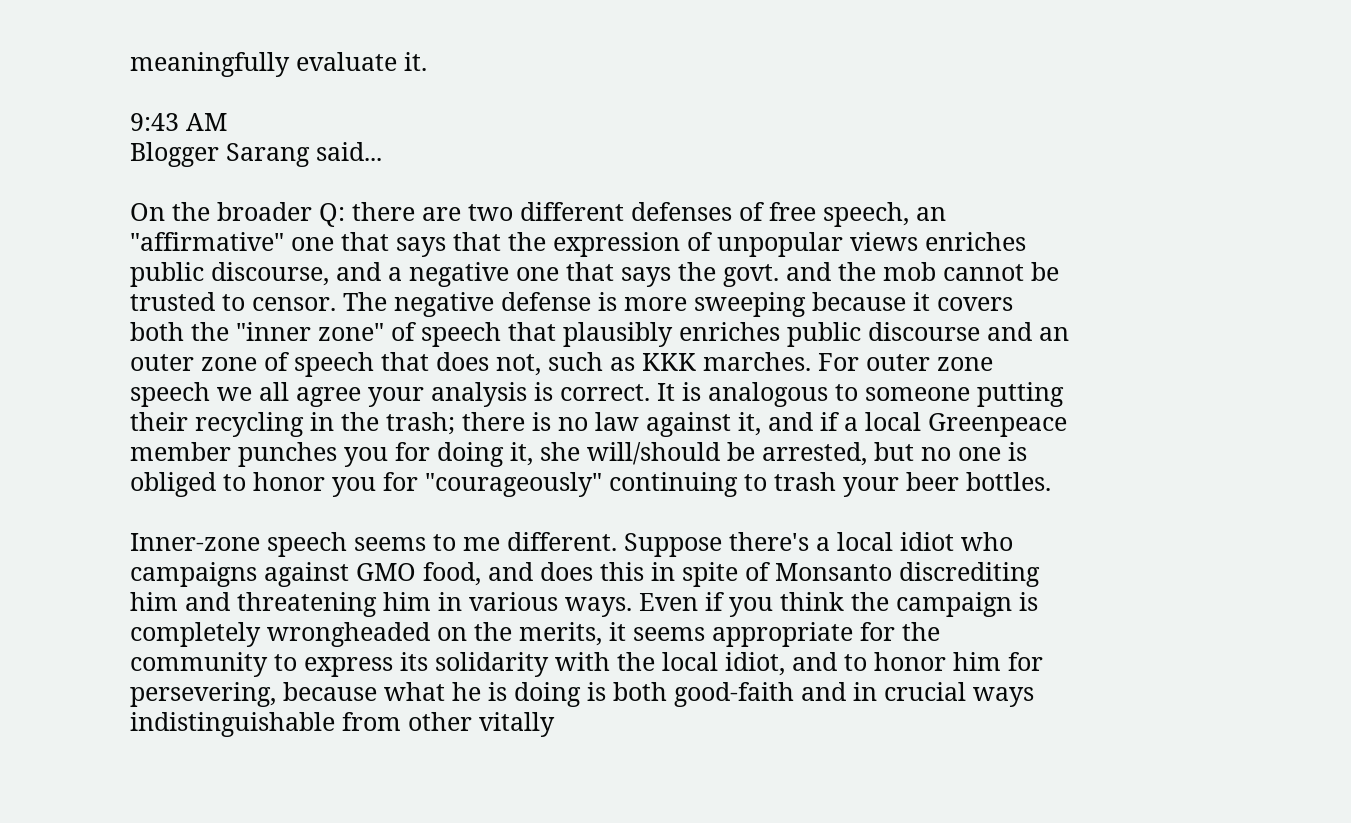meaningfully evaluate it.

9:43 AM
Blogger Sarang said...

On the broader Q: there are two different defenses of free speech, an "affirmative" one that says that the expression of unpopular views enriches public discourse, and a negative one that says the govt. and the mob cannot be trusted to censor. The negative defense is more sweeping because it covers both the "inner zone" of speech that plausibly enriches public discourse and an outer zone of speech that does not, such as KKK marches. For outer zone speech we all agree your analysis is correct. It is analogous to someone putting their recycling in the trash; there is no law against it, and if a local Greenpeace member punches you for doing it, she will/should be arrested, but no one is obliged to honor you for "courageously" continuing to trash your beer bottles.

Inner-zone speech seems to me different. Suppose there's a local idiot who campaigns against GMO food, and does this in spite of Monsanto discrediting him and threatening him in various ways. Even if you think the campaign is completely wrongheaded on the merits, it seems appropriate for the community to express its solidarity with the local idiot, and to honor him for persevering, because what he is doing is both good-faith and in crucial ways indistinguishable from other vitally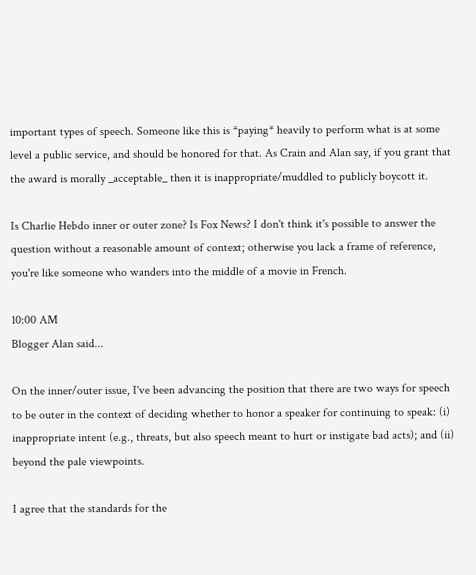important types of speech. Someone like this is *paying* heavily to perform what is at some level a public service, and should be honored for that. As Crain and Alan say, if you grant that the award is morally _acceptable_ then it is inappropriate/muddled to publicly boycott it.

Is Charlie Hebdo inner or outer zone? Is Fox News? I don't think it's possible to answer the question without a reasonable amount of context; otherwise you lack a frame of reference, you're like someone who wanders into the middle of a movie in French.

10:00 AM
Blogger Alan said...

On the inner/outer issue, I've been advancing the position that there are two ways for speech to be outer in the context of deciding whether to honor a speaker for continuing to speak: (i) inappropriate intent (e.g., threats, but also speech meant to hurt or instigate bad acts); and (ii) beyond the pale viewpoints.

I agree that the standards for the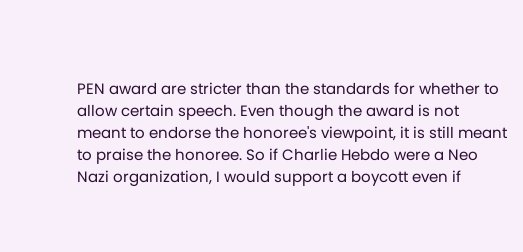PEN award are stricter than the standards for whether to allow certain speech. Even though the award is not meant to endorse the honoree's viewpoint, it is still meant to praise the honoree. So if Charlie Hebdo were a Neo Nazi organization, I would support a boycott even if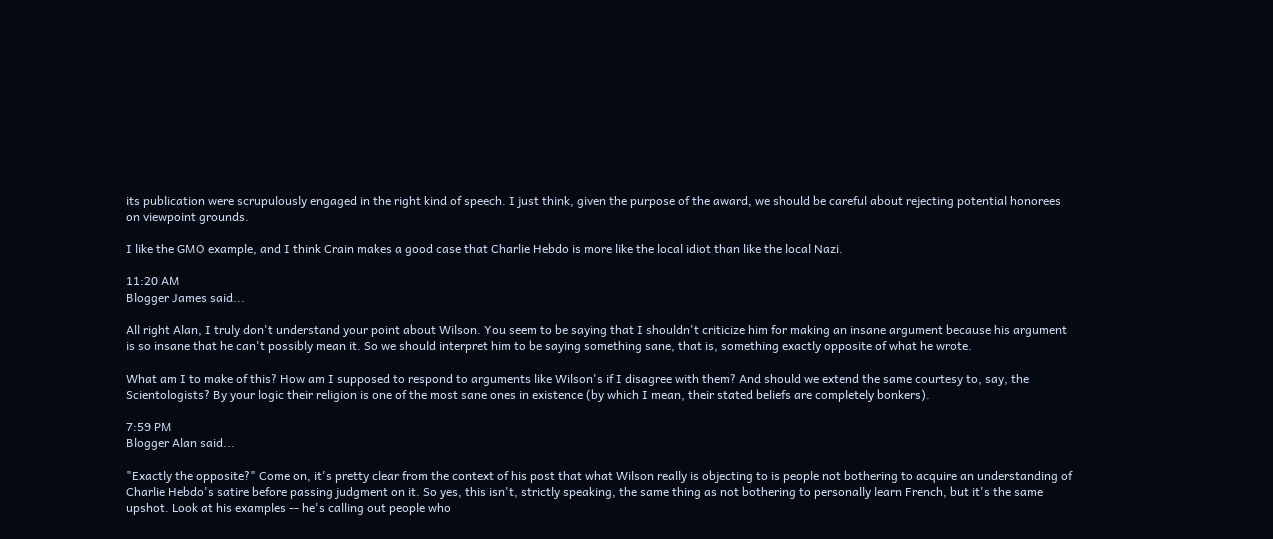its publication were scrupulously engaged in the right kind of speech. I just think, given the purpose of the award, we should be careful about rejecting potential honorees on viewpoint grounds.

I like the GMO example, and I think Crain makes a good case that Charlie Hebdo is more like the local idiot than like the local Nazi.

11:20 AM
Blogger James said...

All right Alan, I truly don't understand your point about Wilson. You seem to be saying that I shouldn't criticize him for making an insane argument because his argument is so insane that he can't possibly mean it. So we should interpret him to be saying something sane, that is, something exactly opposite of what he wrote.

What am I to make of this? How am I supposed to respond to arguments like Wilson's if I disagree with them? And should we extend the same courtesy to, say, the Scientologists? By your logic their religion is one of the most sane ones in existence (by which I mean, their stated beliefs are completely bonkers).

7:59 PM
Blogger Alan said...

"Exactly the opposite?" Come on, it's pretty clear from the context of his post that what Wilson really is objecting to is people not bothering to acquire an understanding of Charlie Hebdo's satire before passing judgment on it. So yes, this isn't, strictly speaking, the same thing as not bothering to personally learn French, but it's the same upshot. Look at his examples -- he's calling out people who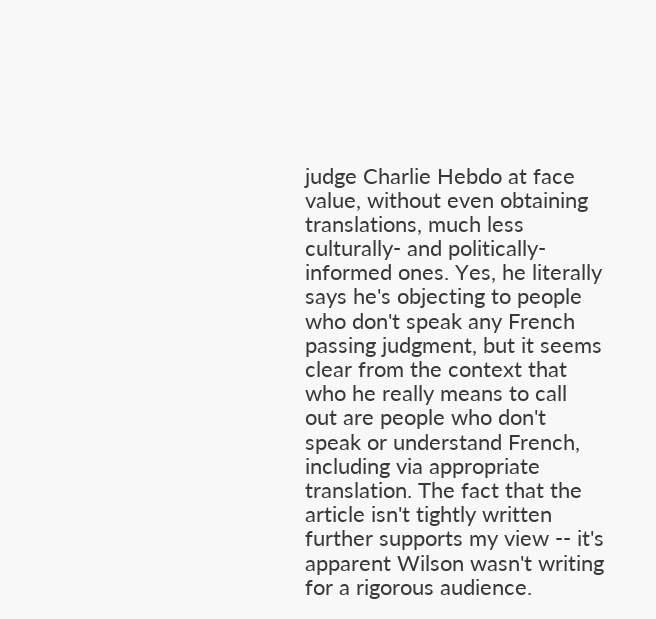judge Charlie Hebdo at face value, without even obtaining translations, much less culturally- and politically-informed ones. Yes, he literally says he's objecting to people who don't speak any French passing judgment, but it seems clear from the context that who he really means to call out are people who don't speak or understand French, including via appropriate translation. The fact that the article isn't tightly written further supports my view -- it's apparent Wilson wasn't writing for a rigorous audience.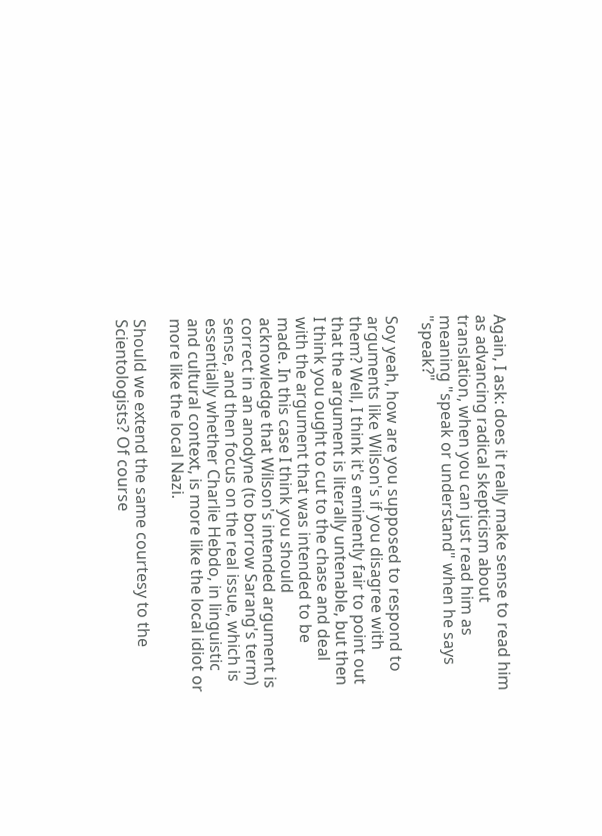Again, I ask: does it really make sense to read him as advancing radical skepticism about translation, when you can just read him as meaning "speak or understand" when he says "speak?"

Soy yeah, how are you supposed to respond to arguments like Wilson's if you disagree with them? Well, I think it's eminently fair to point out that the argument is literally untenable, but then I think you ought to cut to the chase and deal with the argument that was intended to be made. In this case I think you should acknowledge that Wilson's intended argument is correct in an anodyne (to borrow Sarang's term) sense, and then focus on the real issue, which is essentially whether Charlie Hebdo, in linguistic and cultural context, is more like the local idiot or more like the local Nazi.

Should we extend the same courtesy to the Scientologists? Of course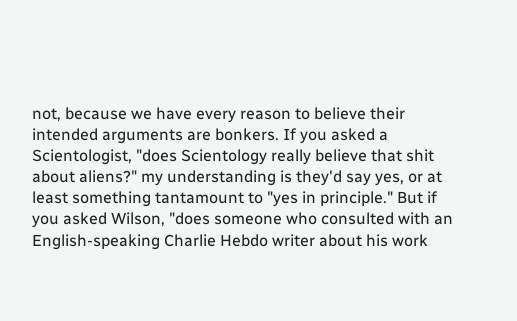not, because we have every reason to believe their intended arguments are bonkers. If you asked a Scientologist, "does Scientology really believe that shit about aliens?" my understanding is they'd say yes, or at least something tantamount to "yes in principle." But if you asked Wilson, "does someone who consulted with an English-speaking Charlie Hebdo writer about his work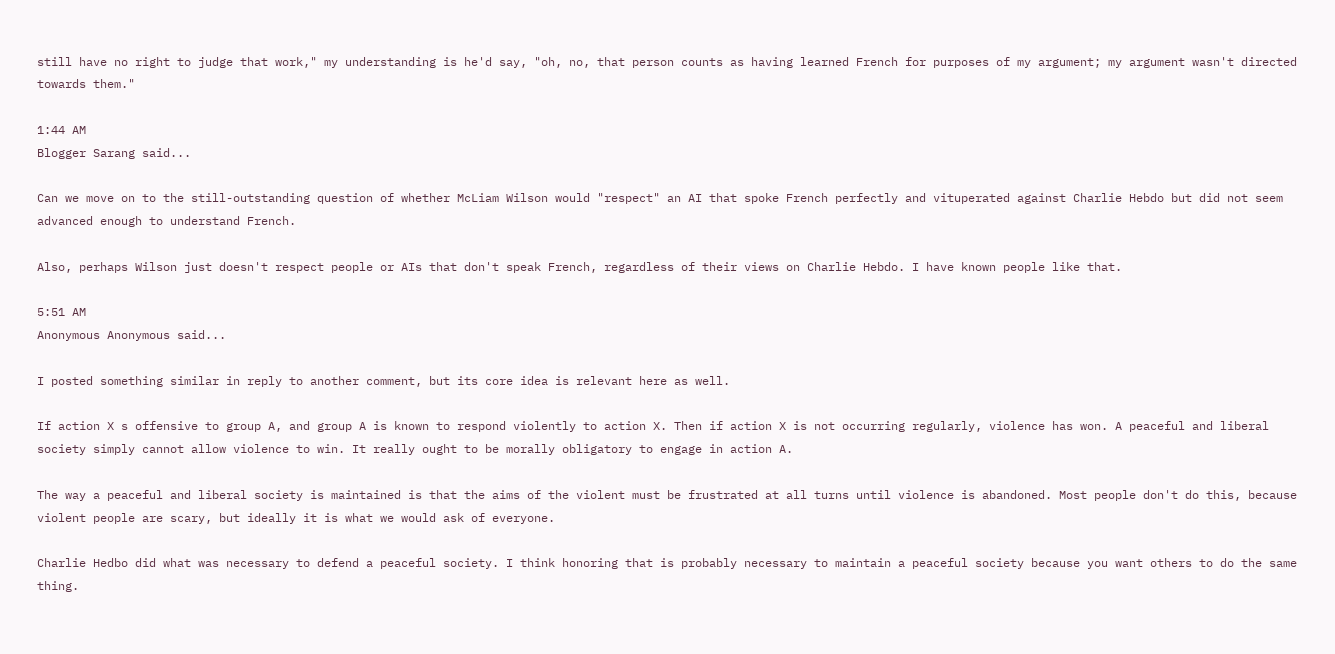still have no right to judge that work," my understanding is he'd say, "oh, no, that person counts as having learned French for purposes of my argument; my argument wasn't directed towards them."

1:44 AM
Blogger Sarang said...

Can we move on to the still-outstanding question of whether McLiam Wilson would "respect" an AI that spoke French perfectly and vituperated against Charlie Hebdo but did not seem advanced enough to understand French.

Also, perhaps Wilson just doesn't respect people or AIs that don't speak French, regardless of their views on Charlie Hebdo. I have known people like that.

5:51 AM
Anonymous Anonymous said...

I posted something similar in reply to another comment, but its core idea is relevant here as well.

If action X s offensive to group A, and group A is known to respond violently to action X. Then if action X is not occurring regularly, violence has won. A peaceful and liberal society simply cannot allow violence to win. It really ought to be morally obligatory to engage in action A.

The way a peaceful and liberal society is maintained is that the aims of the violent must be frustrated at all turns until violence is abandoned. Most people don't do this, because violent people are scary, but ideally it is what we would ask of everyone.

Charlie Hedbo did what was necessary to defend a peaceful society. I think honoring that is probably necessary to maintain a peaceful society because you want others to do the same thing.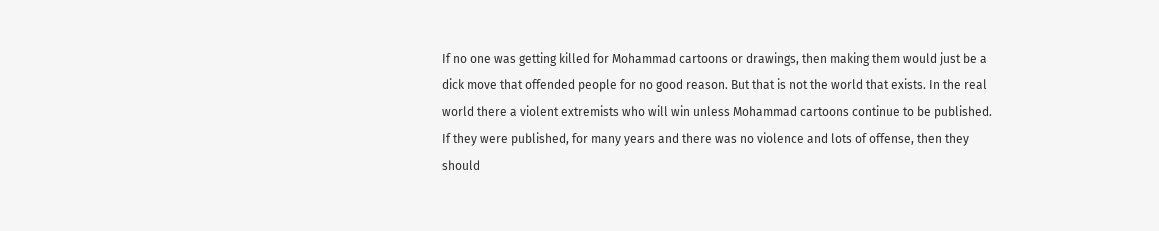If no one was getting killed for Mohammad cartoons or drawings, then making them would just be a dick move that offended people for no good reason. But that is not the world that exists. In the real world there a violent extremists who will win unless Mohammad cartoons continue to be published. If they were published, for many years and there was no violence and lots of offense, then they should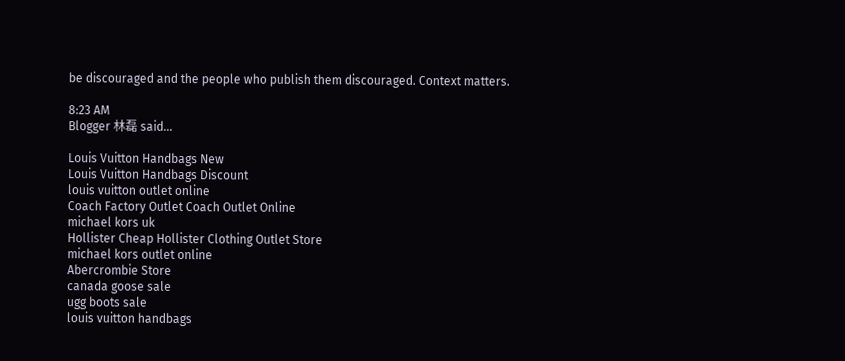be discouraged and the people who publish them discouraged. Context matters.

8:23 AM
Blogger 林磊 said...

Louis Vuitton Handbags New
Louis Vuitton Handbags Discount
louis vuitton outlet online
Coach Factory Outlet Coach Outlet Online
michael kors uk
Hollister Cheap Hollister Clothing Outlet Store
michael kors outlet online
Abercrombie Store
canada goose sale
ugg boots sale
louis vuitton handbags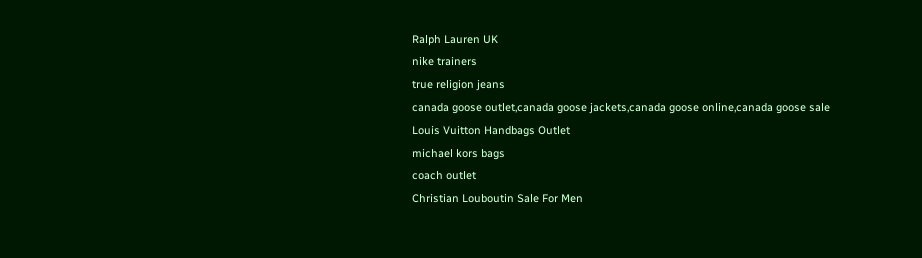Ralph Lauren UK
nike trainers
true religion jeans
canada goose outlet,canada goose jackets,canada goose online,canada goose sale
Louis Vuitton Handbags Outlet
michael kors bags
coach outlet
Christian Louboutin Sale For Men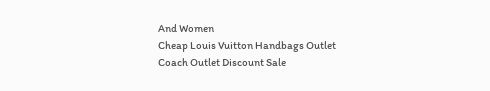And Women
Cheap Louis Vuitton Handbags Outlet
Coach Outlet Discount Sale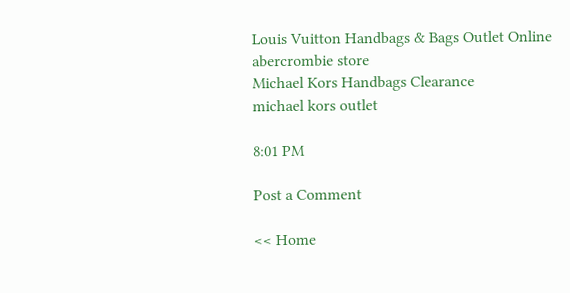Louis Vuitton Handbags & Bags Outlet Online
abercrombie store
Michael Kors Handbags Clearance
michael kors outlet

8:01 PM

Post a Comment

<< Home